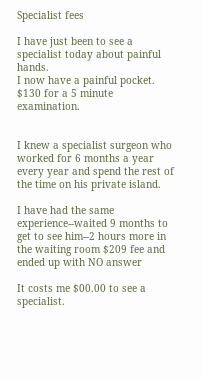Specialist fees

I have just been to see a specialist today about painful hands.
I now have a painful pocket.
$130 for a 5 minute examination.


I knew a specialist surgeon who worked for 6 months a year every year and spend the rest of the time on his private island.

I have had the same experience--waited 9 months to get to see him--2 hours more in the waiting room $209 fee and ended up with NO answer

It costs me $00.00 to see a specialist.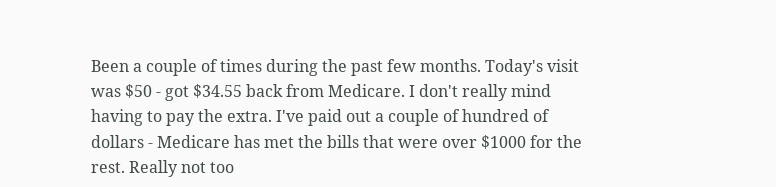Been a couple of times during the past few months. Today's visit was $50 - got $34.55 back from Medicare. I don't really mind having to pay the extra. I've paid out a couple of hundred of dollars - Medicare has met the bills that were over $1000 for the rest. Really not too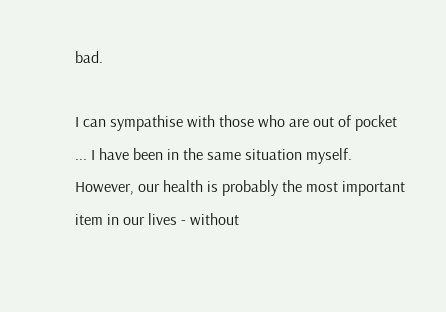bad.

I can sympathise with those who are out of pocket ... I have been in the same situation myself. However, our health is probably the most important item in our lives - without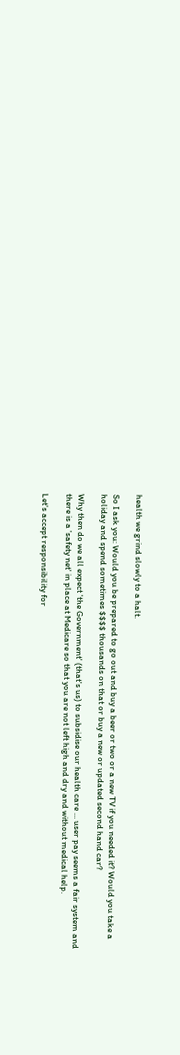health we grind slowly to a halt.

So I ask you: Would you be prepared to go out and buy a beer or two or a new TV if you needed it? Would you take a holiday and spend sometimes $$$$ thousands on that or buy a new or updated second hand car?

Why then do we all expect 'the Government' (that's us) to subsidise our health care ... user pay seems a fair system and there is a 'safety net' in place at Medicare so that you are not left high and dry and without medical help.

Let's accept responsibility for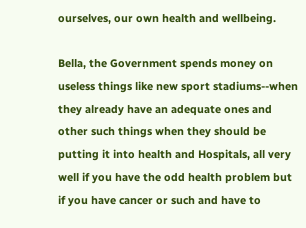ourselves, our own health and wellbeing.

Bella, the Government spends money on useless things like new sport stadiums--when they already have an adequate ones and other such things when they should be putting it into health and Hospitals, all very well if you have the odd health problem but if you have cancer or such and have to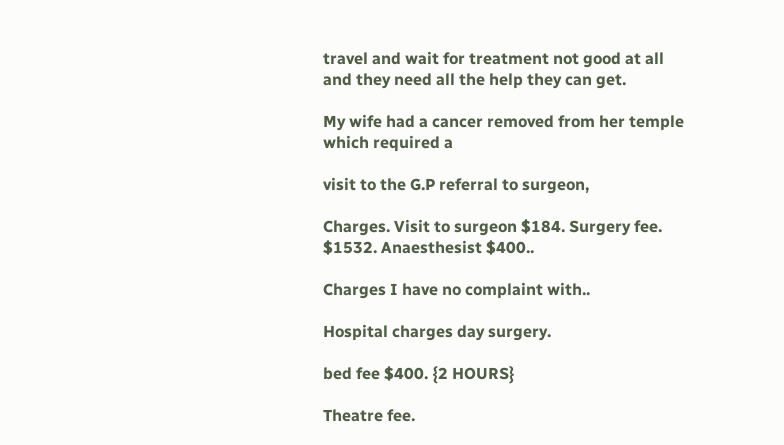travel and wait for treatment not good at all and they need all the help they can get.

My wife had a cancer removed from her temple which required a

visit to the G.P referral to surgeon,

Charges. Visit to surgeon $184. Surgery fee. $1532. Anaesthesist $400..

Charges I have no complaint with..

Hospital charges day surgery.

bed fee $400. {2 HOURS}

Theatre fee.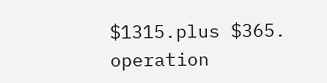$1315.plus $365. operation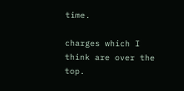time.

charges which I think are over the top.